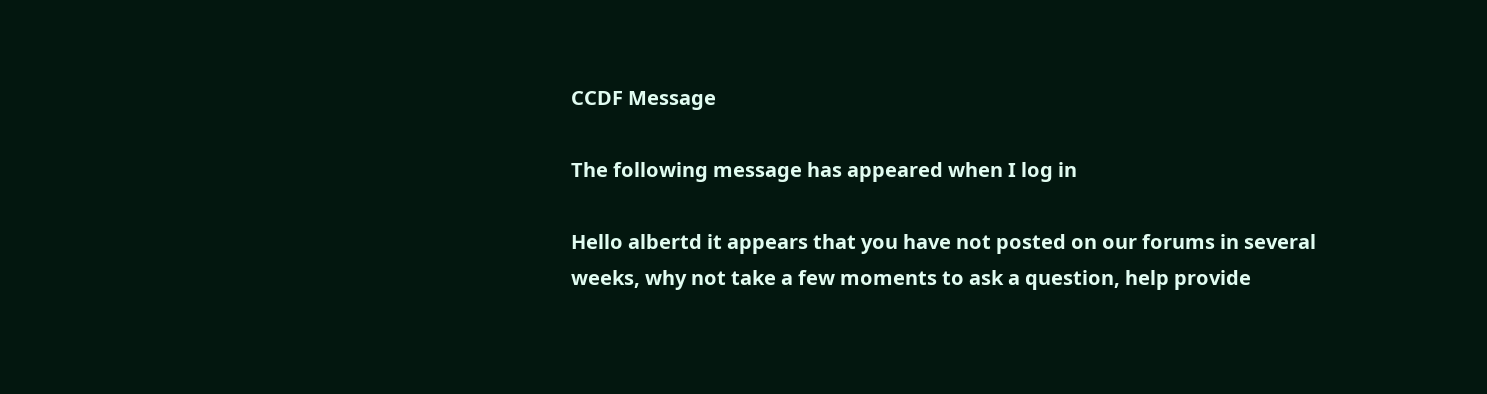CCDF Message

The following message has appeared when I log in

Hello albertd it appears that you have not posted on our forums in several weeks, why not take a few moments to ask a question, help provide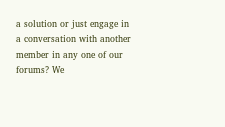a solution or just engage in a conversation with another member in any one of our forums? We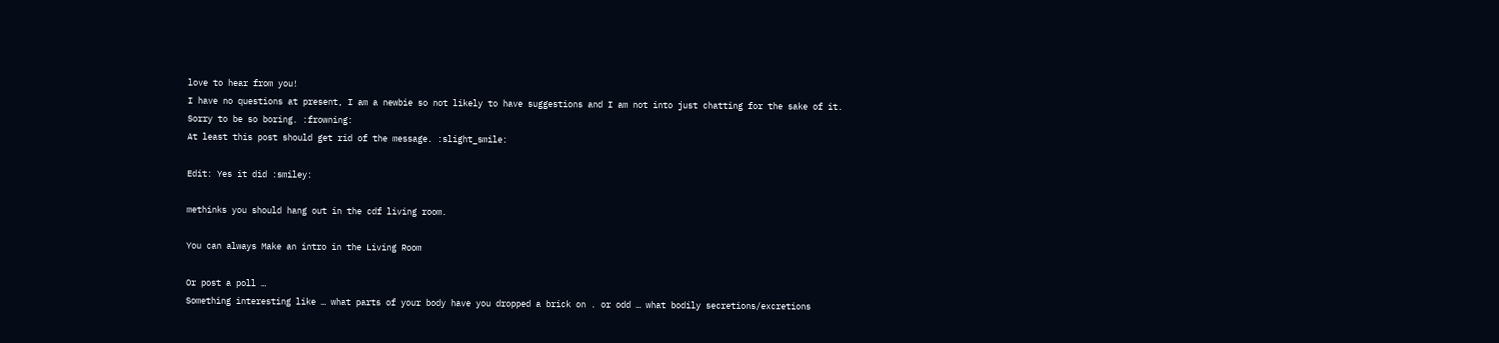love to hear from you!
I have no questions at present, I am a newbie so not likely to have suggestions and I am not into just chatting for the sake of it.
Sorry to be so boring. :frowning:
At least this post should get rid of the message. :slight_smile:

Edit: Yes it did :smiley:

methinks you should hang out in the cdf living room.

You can always Make an intro in the Living Room

Or post a poll …
Something interesting like … what parts of your body have you dropped a brick on . or odd … what bodily secretions/excretions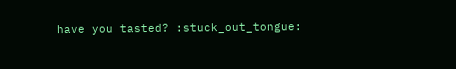have you tasted? :stuck_out_tongue: